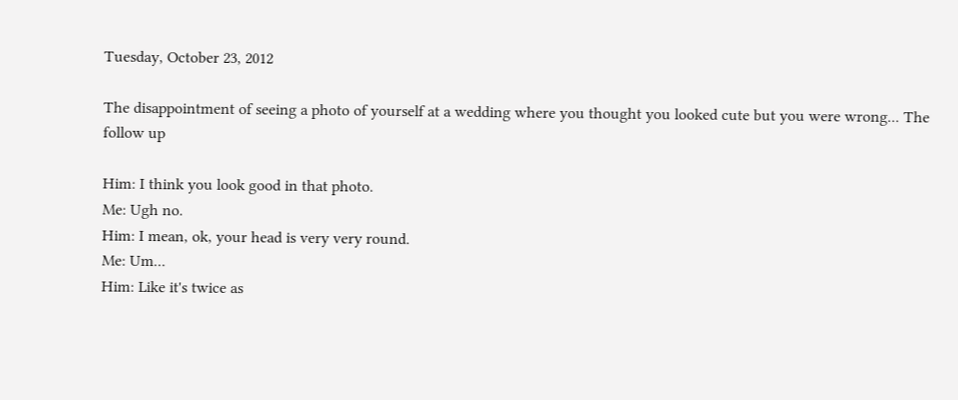Tuesday, October 23, 2012

The disappointment of seeing a photo of yourself at a wedding where you thought you looked cute but you were wrong... The follow up

Him: I think you look good in that photo.
Me: Ugh no.
Him: I mean, ok, your head is very very round.
Me: Um...
Him: Like it's twice as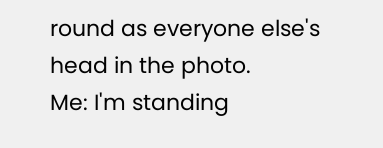round as everyone else's head in the photo.
Me: I'm standing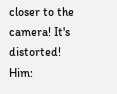closer to the camera! It's distorted!
Him: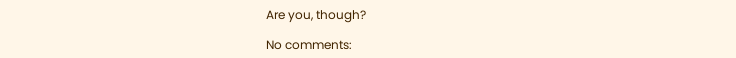Are you, though?

No comments: